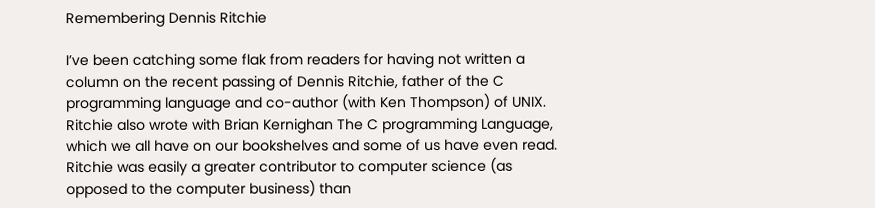Remembering Dennis Ritchie

I’ve been catching some flak from readers for having not written a column on the recent passing of Dennis Ritchie, father of the C programming language and co-author (with Ken Thompson) of UNIX. Ritchie also wrote with Brian Kernighan The C programming Language, which we all have on our bookshelves and some of us have even read. Ritchie was easily a greater contributor to computer science (as opposed to the computer business) than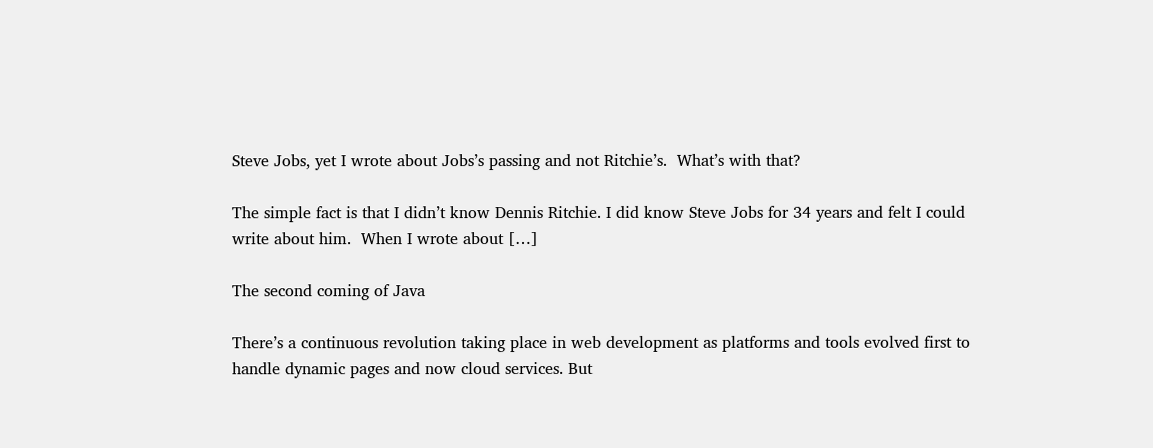Steve Jobs, yet I wrote about Jobs’s passing and not Ritchie’s.  What’s with that?

The simple fact is that I didn’t know Dennis Ritchie. I did know Steve Jobs for 34 years and felt I could write about him.  When I wrote about […]

The second coming of Java

There’s a continuous revolution taking place in web development as platforms and tools evolved first to handle dynamic pages and now cloud services. But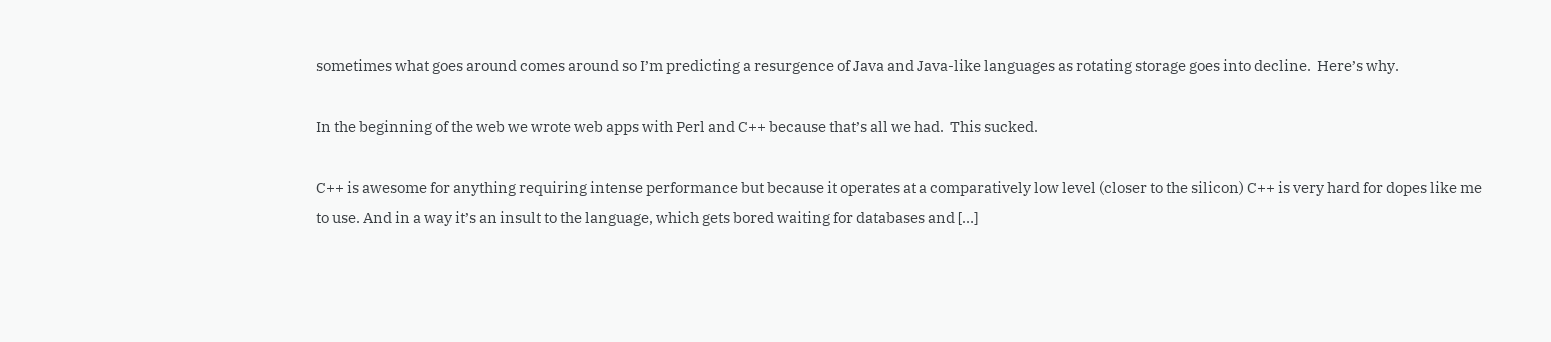sometimes what goes around comes around so I’m predicting a resurgence of Java and Java-like languages as rotating storage goes into decline.  Here’s why.

In the beginning of the web we wrote web apps with Perl and C++ because that’s all we had.  This sucked.

C++ is awesome for anything requiring intense performance but because it operates at a comparatively low level (closer to the silicon) C++ is very hard for dopes like me to use. And in a way it’s an insult to the language, which gets bored waiting for databases and […]